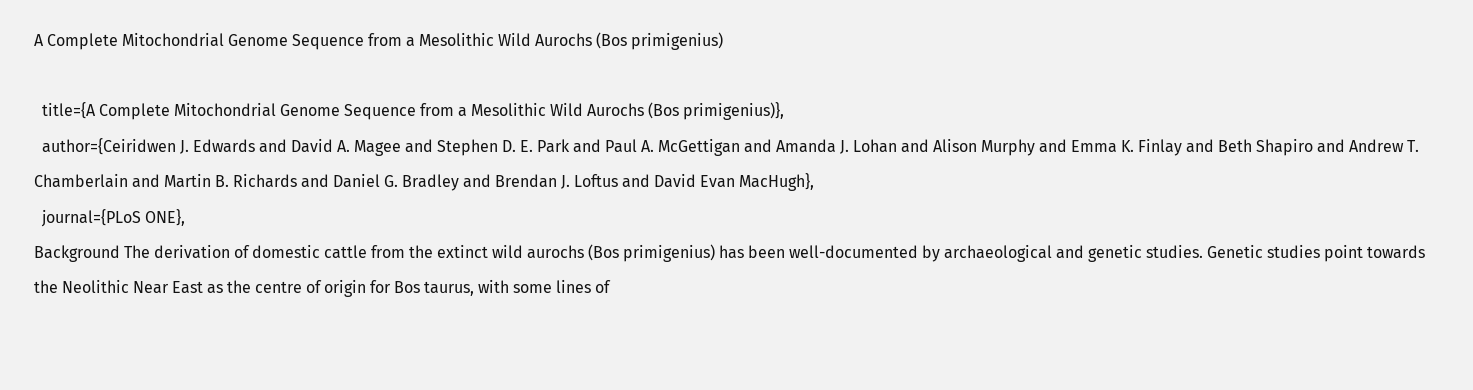A Complete Mitochondrial Genome Sequence from a Mesolithic Wild Aurochs (Bos primigenius)

  title={A Complete Mitochondrial Genome Sequence from a Mesolithic Wild Aurochs (Bos primigenius)},
  author={Ceiridwen J. Edwards and David A. Magee and Stephen D. E. Park and Paul A. McGettigan and Amanda J. Lohan and Alison Murphy and Emma K. Finlay and Beth Shapiro and Andrew T. Chamberlain and Martin B. Richards and Daniel G. Bradley and Brendan J. Loftus and David Evan MacHugh},
  journal={PLoS ONE},
Background The derivation of domestic cattle from the extinct wild aurochs (Bos primigenius) has been well-documented by archaeological and genetic studies. Genetic studies point towards the Neolithic Near East as the centre of origin for Bos taurus, with some lines of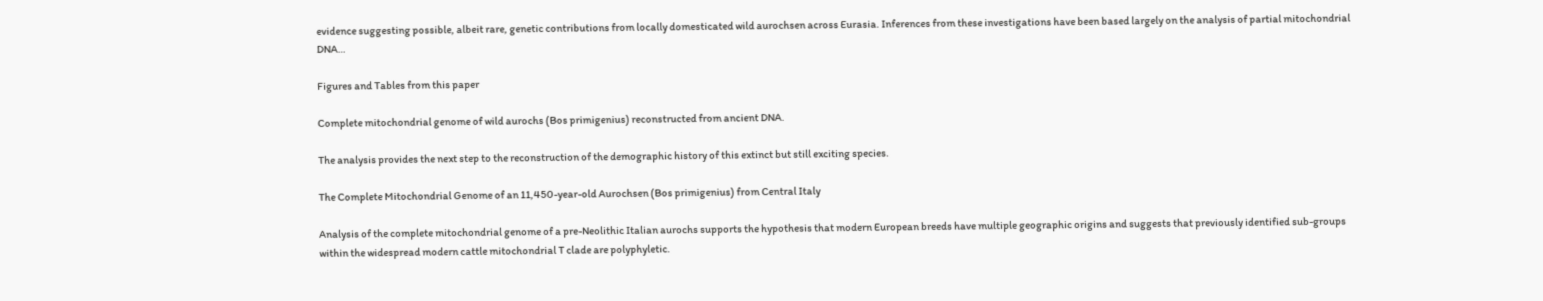evidence suggesting possible, albeit rare, genetic contributions from locally domesticated wild aurochsen across Eurasia. Inferences from these investigations have been based largely on the analysis of partial mitochondrial DNA…

Figures and Tables from this paper

Complete mitochondrial genome of wild aurochs (Bos primigenius) reconstructed from ancient DNA.

The analysis provides the next step to the reconstruction of the demographic history of this extinct but still exciting species.

The Complete Mitochondrial Genome of an 11,450-year-old Aurochsen (Bos primigenius) from Central Italy

Analysis of the complete mitochondrial genome of a pre-Neolithic Italian aurochs supports the hypothesis that modern European breeds have multiple geographic origins and suggests that previously identified sub-groups within the widespread modern cattle mitochondrial T clade are polyphyletic.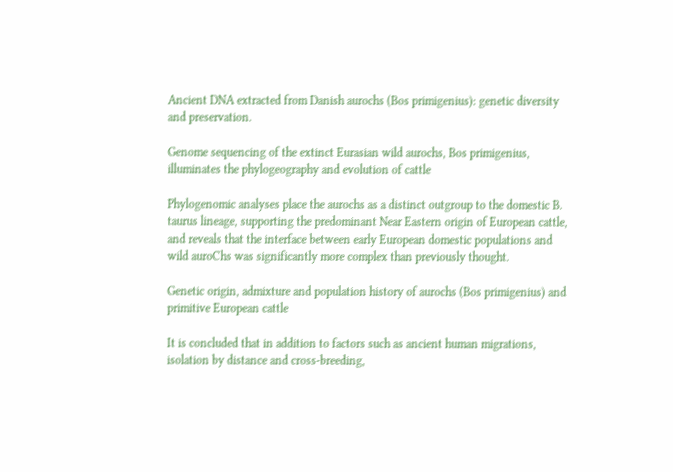Ancient DNA extracted from Danish aurochs (Bos primigenius): genetic diversity and preservation.

Genome sequencing of the extinct Eurasian wild aurochs, Bos primigenius, illuminates the phylogeography and evolution of cattle

Phylogenomic analyses place the aurochs as a distinct outgroup to the domestic B. taurus lineage, supporting the predominant Near Eastern origin of European cattle, and reveals that the interface between early European domestic populations and wild auroChs was significantly more complex than previously thought.

Genetic origin, admixture and population history of aurochs (Bos primigenius) and primitive European cattle

It is concluded that in addition to factors such as ancient human migrations, isolation by distance and cross-breeding,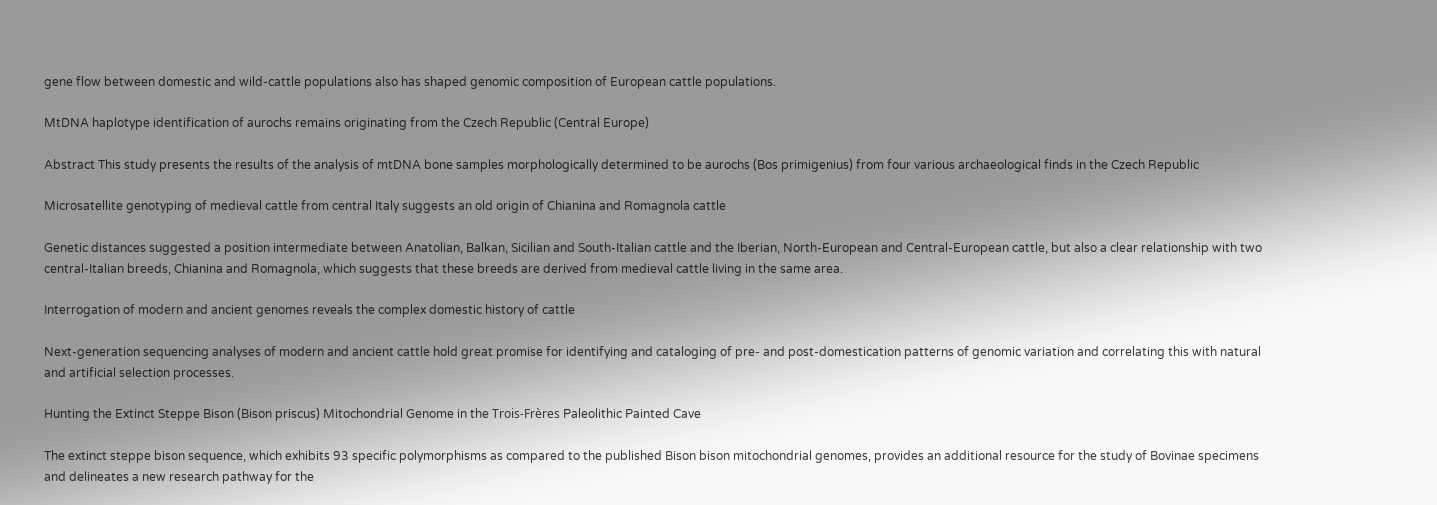gene flow between domestic and wild-cattle populations also has shaped genomic composition of European cattle populations.

MtDNA haplotype identification of aurochs remains originating from the Czech Republic (Central Europe)

Abstract This study presents the results of the analysis of mtDNA bone samples morphologically determined to be aurochs (Bos primigenius) from four various archaeological finds in the Czech Republic

Microsatellite genotyping of medieval cattle from central Italy suggests an old origin of Chianina and Romagnola cattle

Genetic distances suggested a position intermediate between Anatolian, Balkan, Sicilian and South-Italian cattle and the Iberian, North-European and Central-European cattle, but also a clear relationship with two central-Italian breeds, Chianina and Romagnola, which suggests that these breeds are derived from medieval cattle living in the same area.

Interrogation of modern and ancient genomes reveals the complex domestic history of cattle

Next-generation sequencing analyses of modern and ancient cattle hold great promise for identifying and cataloging of pre- and post-domestication patterns of genomic variation and correlating this with natural and artificial selection processes.

Hunting the Extinct Steppe Bison (Bison priscus) Mitochondrial Genome in the Trois-Frères Paleolithic Painted Cave

The extinct steppe bison sequence, which exhibits 93 specific polymorphisms as compared to the published Bison bison mitochondrial genomes, provides an additional resource for the study of Bovinae specimens and delineates a new research pathway for the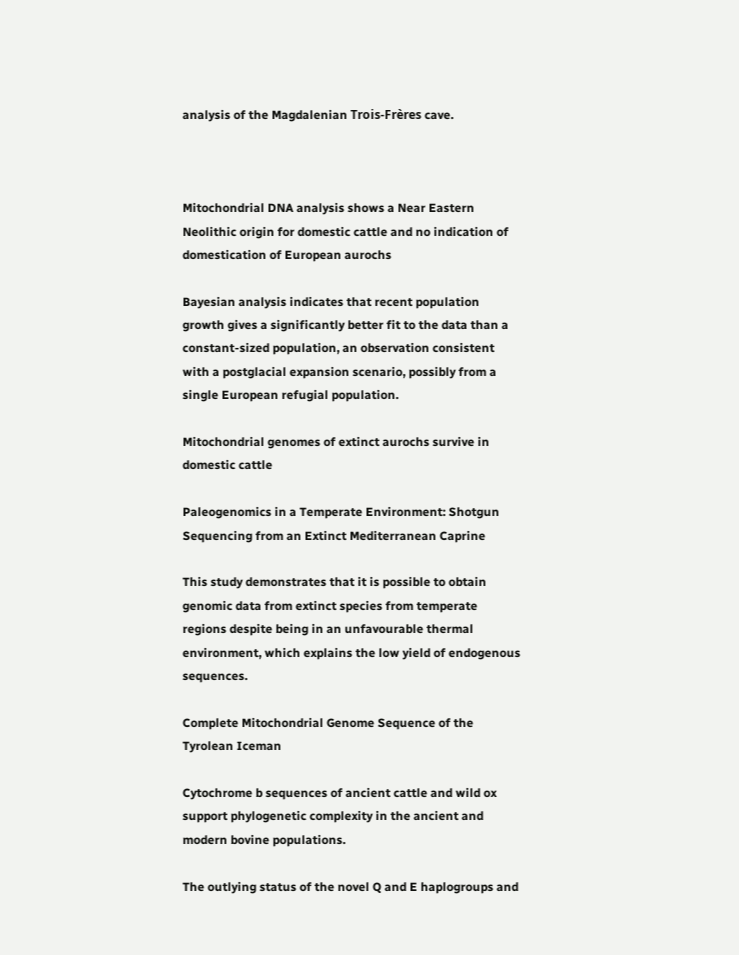analysis of the Magdalenian Trois-Frères cave.



Mitochondrial DNA analysis shows a Near Eastern Neolithic origin for domestic cattle and no indication of domestication of European aurochs

Bayesian analysis indicates that recent population growth gives a significantly better fit to the data than a constant-sized population, an observation consistent with a postglacial expansion scenario, possibly from a single European refugial population.

Mitochondrial genomes of extinct aurochs survive in domestic cattle

Paleogenomics in a Temperate Environment: Shotgun Sequencing from an Extinct Mediterranean Caprine

This study demonstrates that it is possible to obtain genomic data from extinct species from temperate regions despite being in an unfavourable thermal environment, which explains the low yield of endogenous sequences.

Complete Mitochondrial Genome Sequence of the Tyrolean Iceman

Cytochrome b sequences of ancient cattle and wild ox support phylogenetic complexity in the ancient and modern bovine populations.

The outlying status of the novel Q and E haplogroups and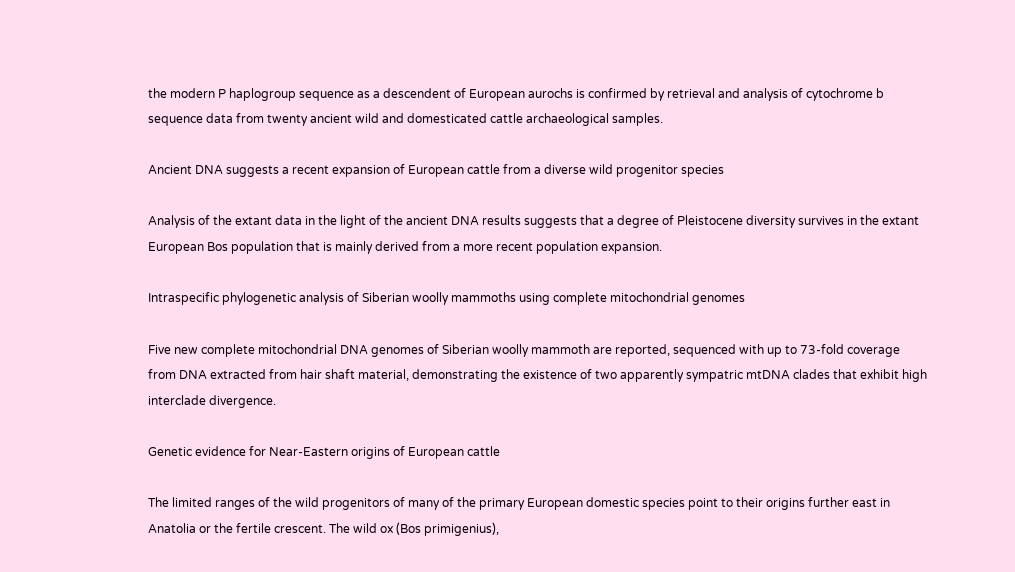the modern P haplogroup sequence as a descendent of European aurochs is confirmed by retrieval and analysis of cytochrome b sequence data from twenty ancient wild and domesticated cattle archaeological samples.

Ancient DNA suggests a recent expansion of European cattle from a diverse wild progenitor species

Analysis of the extant data in the light of the ancient DNA results suggests that a degree of Pleistocene diversity survives in the extant European Bos population that is mainly derived from a more recent population expansion.

Intraspecific phylogenetic analysis of Siberian woolly mammoths using complete mitochondrial genomes

Five new complete mitochondrial DNA genomes of Siberian woolly mammoth are reported, sequenced with up to 73-fold coverage from DNA extracted from hair shaft material, demonstrating the existence of two apparently sympatric mtDNA clades that exhibit high interclade divergence.

Genetic evidence for Near-Eastern origins of European cattle

The limited ranges of the wild progenitors of many of the primary European domestic species point to their origins further east in Anatolia or the fertile crescent. The wild ox (Bos primigenius),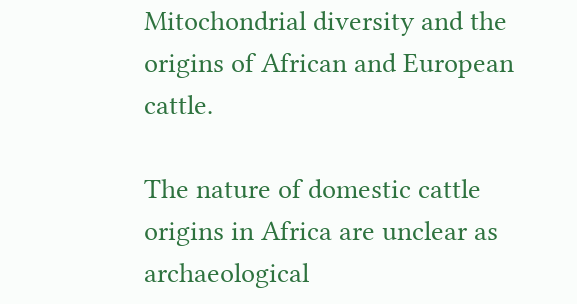Mitochondrial diversity and the origins of African and European cattle.

The nature of domestic cattle origins in Africa are unclear as archaeological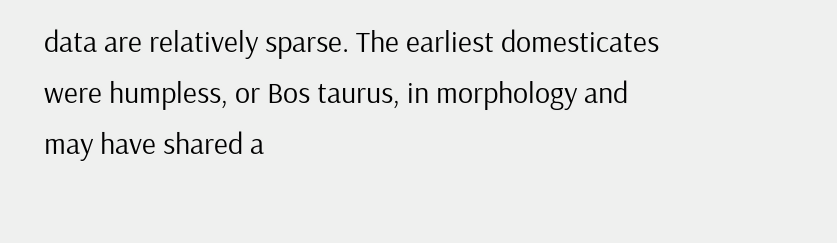data are relatively sparse. The earliest domesticates were humpless, or Bos taurus, in morphology and may have shared a